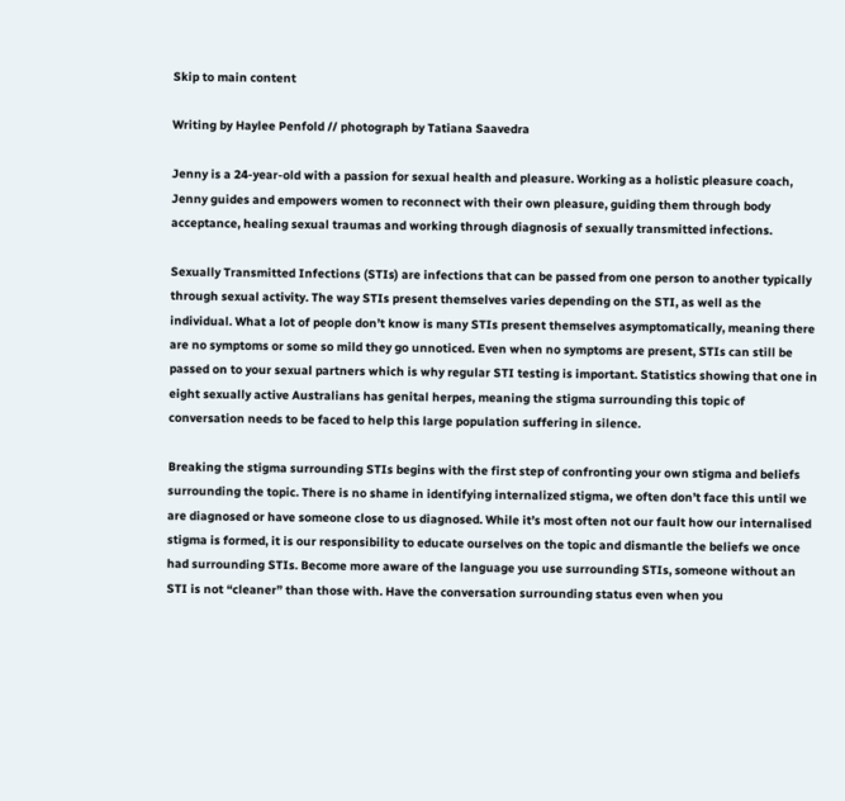Skip to main content

Writing by Haylee Penfold // photograph by Tatiana Saavedra

Jenny is a 24-year-old with a passion for sexual health and pleasure. Working as a holistic pleasure coach, Jenny guides and empowers women to reconnect with their own pleasure, guiding them through body acceptance, healing sexual traumas and working through diagnosis of sexually transmitted infections.

Sexually Transmitted Infections (STIs) are infections that can be passed from one person to another typically through sexual activity. The way STIs present themselves varies depending on the STI, as well as the individual. What a lot of people don’t know is many STIs present themselves asymptomatically, meaning there are no symptoms or some so mild they go unnoticed. Even when no symptoms are present, STIs can still be passed on to your sexual partners which is why regular STI testing is important. Statistics showing that one in eight sexually active Australians has genital herpes, meaning the stigma surrounding this topic of conversation needs to be faced to help this large population suffering in silence.

Breaking the stigma surrounding STIs begins with the first step of confronting your own stigma and beliefs surrounding the topic. There is no shame in identifying internalized stigma, we often don’t face this until we are diagnosed or have someone close to us diagnosed. While it’s most often not our fault how our internalised stigma is formed, it is our responsibility to educate ourselves on the topic and dismantle the beliefs we once had surrounding STIs. Become more aware of the language you use surrounding STIs, someone without an STI is not “cleaner” than those with. Have the conversation surrounding status even when you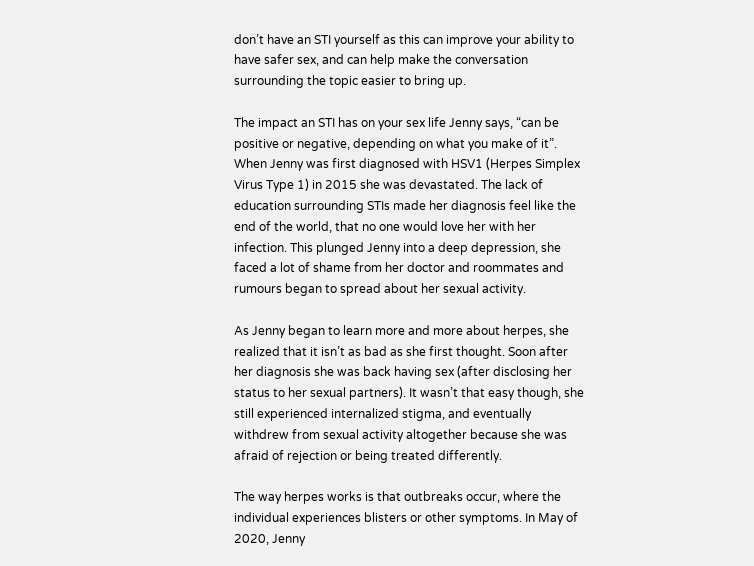don’t have an STI yourself as this can improve your ability to have safer sex, and can help make the conversation surrounding the topic easier to bring up.

The impact an STI has on your sex life Jenny says, “can be positive or negative, depending on what you make of it”. When Jenny was first diagnosed with HSV1 (Herpes Simplex Virus Type 1) in 2015 she was devastated. The lack of education surrounding STIs made her diagnosis feel like the end of the world, that no one would love her with her infection. This plunged Jenny into a deep depression, she faced a lot of shame from her doctor and roommates and rumours began to spread about her sexual activity.

As Jenny began to learn more and more about herpes, she realized that it isn’t as bad as she first thought. Soon after her diagnosis she was back having sex (after disclosing her status to her sexual partners). It wasn’t that easy though, she still experienced internalized stigma, and eventually withdrew from sexual activity altogether because she was afraid of rejection or being treated differently.

The way herpes works is that outbreaks occur, where the individual experiences blisters or other symptoms. In May of 2020, Jenny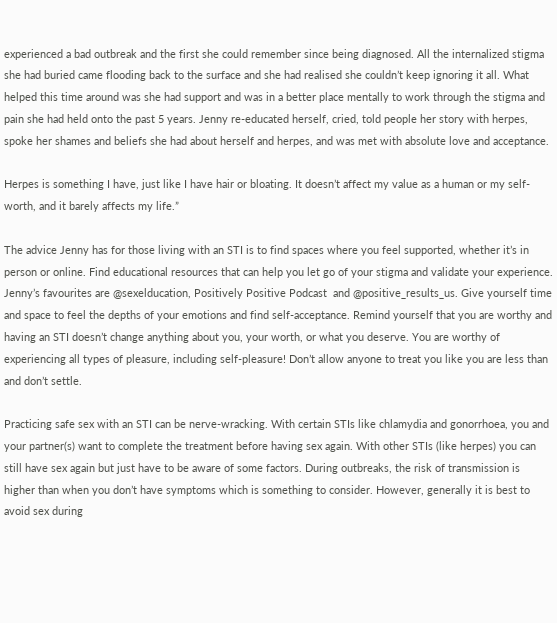experienced a bad outbreak and the first she could remember since being diagnosed. All the internalized stigma she had buried came flooding back to the surface and she had realised she couldn’t keep ignoring it all. What helped this time around was she had support and was in a better place mentally to work through the stigma and pain she had held onto the past 5 years. Jenny re-educated herself, cried, told people her story with herpes, spoke her shames and beliefs she had about herself and herpes, and was met with absolute love and acceptance.

Herpes is something I have, just like I have hair or bloating. It doesn’t affect my value as a human or my self-worth, and it barely affects my life.”

The advice Jenny has for those living with an STI is to find spaces where you feel supported, whether it’s in person or online. Find educational resources that can help you let go of your stigma and validate your experience. Jenny’s favourites are @sexelducation, Positively Positive Podcast  and @positive_results_us. Give yourself time and space to feel the depths of your emotions and find self-acceptance. Remind yourself that you are worthy and having an STI doesn’t change anything about you, your worth, or what you deserve. You are worthy of experiencing all types of pleasure, including self-pleasure! Don’t allow anyone to treat you like you are less than and don’t settle.

Practicing safe sex with an STI can be nerve-wracking. With certain STIs like chlamydia and gonorrhoea, you and your partner(s) want to complete the treatment before having sex again. With other STIs (like herpes) you can still have sex again but just have to be aware of some factors. During outbreaks, the risk of transmission is higher than when you don’t have symptoms which is something to consider. However, generally it is best to avoid sex during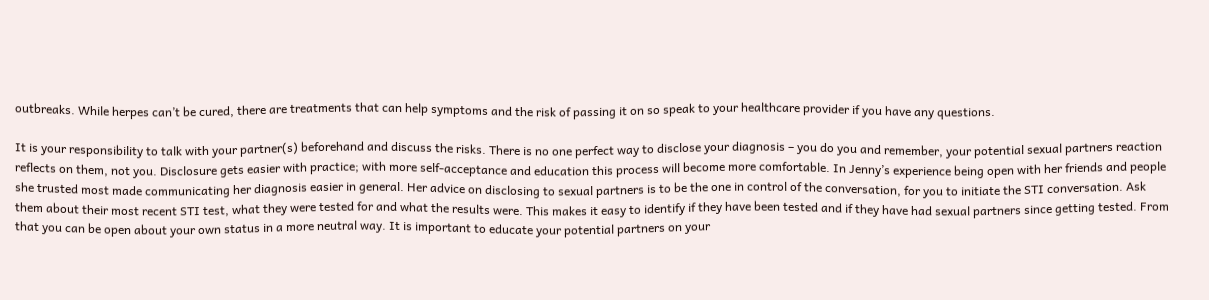outbreaks. While herpes can’t be cured, there are treatments that can help symptoms and the risk of passing it on so speak to your healthcare provider if you have any questions.

It is your responsibility to talk with your partner(s) beforehand and discuss the risks. There is no one perfect way to disclose your diagnosis – you do you and remember, your potential sexual partners reaction reflects on them, not you. Disclosure gets easier with practice; with more self-acceptance and education this process will become more comfortable. In Jenny’s experience being open with her friends and people she trusted most made communicating her diagnosis easier in general. Her advice on disclosing to sexual partners is to be the one in control of the conversation, for you to initiate the STI conversation. Ask them about their most recent STI test, what they were tested for and what the results were. This makes it easy to identify if they have been tested and if they have had sexual partners since getting tested. From that you can be open about your own status in a more neutral way. It is important to educate your potential partners on your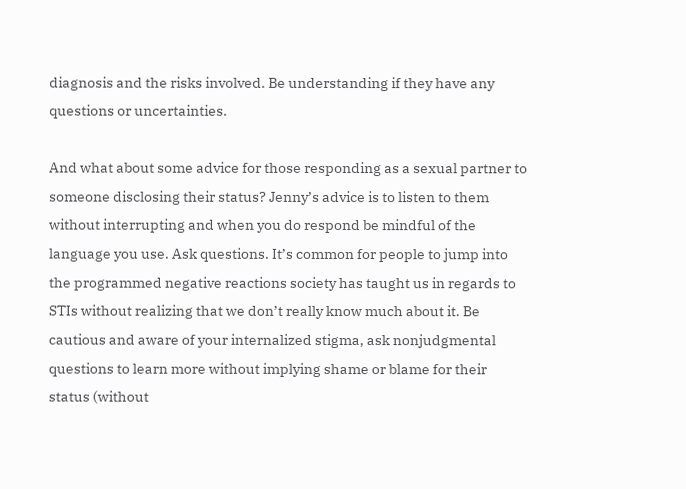diagnosis and the risks involved. Be understanding if they have any questions or uncertainties.

And what about some advice for those responding as a sexual partner to someone disclosing their status? Jenny’s advice is to listen to them without interrupting and when you do respond be mindful of the language you use. Ask questions. It’s common for people to jump into the programmed negative reactions society has taught us in regards to STIs without realizing that we don’t really know much about it. Be cautious and aware of your internalized stigma, ask nonjudgmental questions to learn more without implying shame or blame for their status (without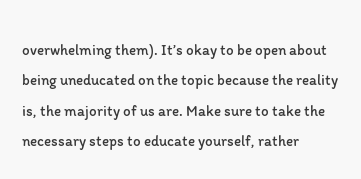overwhelming them). It’s okay to be open about being uneducated on the topic because the reality is, the majority of us are. Make sure to take the necessary steps to educate yourself, rather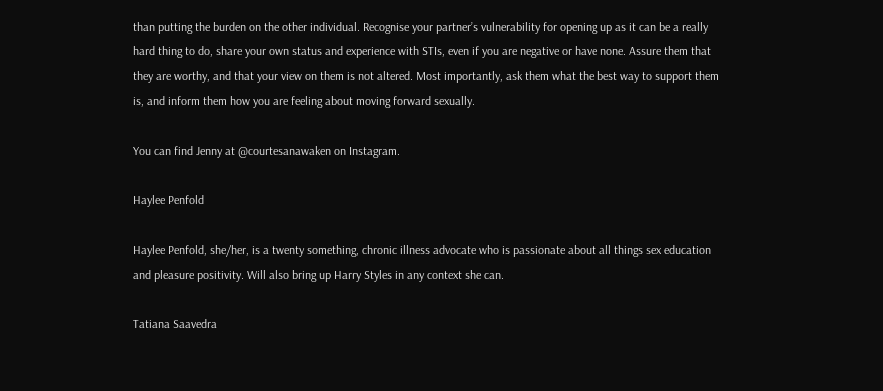than putting the burden on the other individual. Recognise your partner’s vulnerability for opening up as it can be a really hard thing to do, share your own status and experience with STIs, even if you are negative or have none. Assure them that they are worthy, and that your view on them is not altered. Most importantly, ask them what the best way to support them is, and inform them how you are feeling about moving forward sexually.

You can find Jenny at @courtesanawaken on Instagram.

Haylee Penfold

Haylee Penfold, she/her, is a twenty something, chronic illness advocate who is passionate about all things sex education and pleasure positivity. Will also bring up Harry Styles in any context she can.

Tatiana Saavedra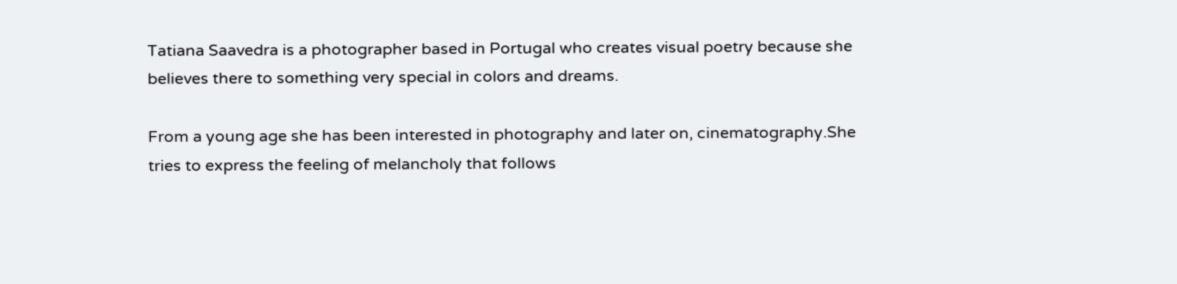Tatiana Saavedra is a photographer based in Portugal who creates visual poetry because she believes there to something very special in colors and dreams.

From a young age she has been interested in photography and later on, cinematography.She tries to express the feeling of melancholy that follows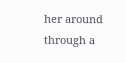her around through a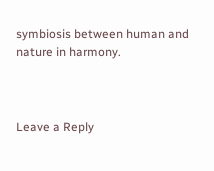symbiosis between human and nature in harmony.



Leave a Reply